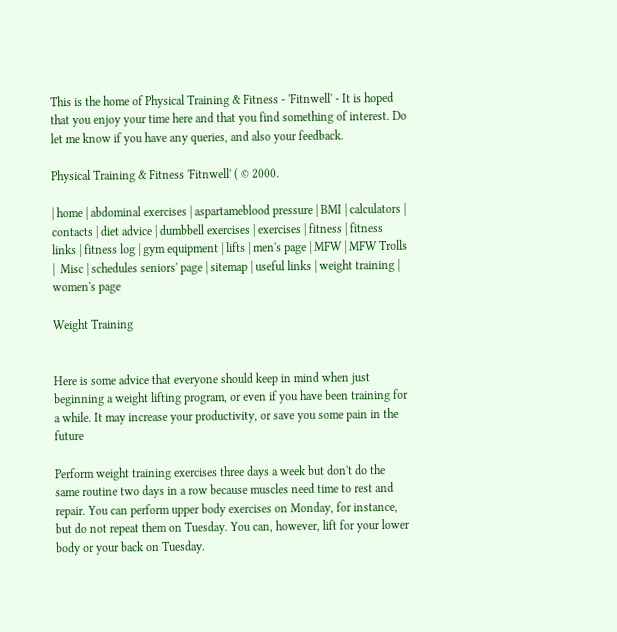This is the home of Physical Training & Fitness - 'Fitnwell' - It is hoped that you enjoy your time here and that you find something of interest. Do let me know if you have any queries, and also your feedback.

Physical Training & Fitness 'Fitnwell' ( © 2000.

| home | abdominal exercises | aspartameblood pressure | BMI | calculators | contacts | diet advice | dumbbell exercises | exercises | fitness | fitness links | fitness log | gym equipment | lifts | men's page | MFW | MFW Trolls |  Misc | schedules seniors' page | sitemap | useful links | weight training | women's page

Weight Training


Here is some advice that everyone should keep in mind when just beginning a weight lifting program, or even if you have been training for a while. It may increase your productivity, or save you some pain in the future

Perform weight training exercises three days a week but don't do the same routine two days in a row because muscles need time to rest and repair. You can perform upper body exercises on Monday, for instance, but do not repeat them on Tuesday. You can, however, lift for your lower body or your back on Tuesday.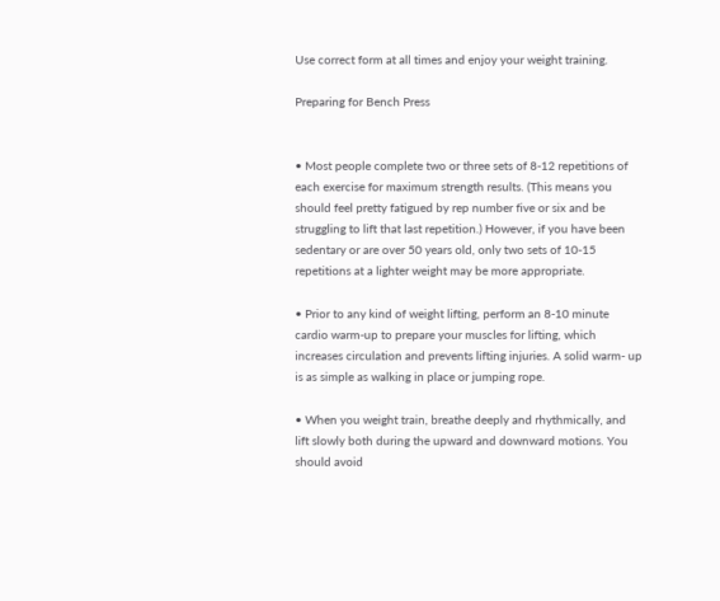Use correct form at all times and enjoy your weight training.

Preparing for Bench Press


• Most people complete two or three sets of 8-12 repetitions of each exercise for maximum strength results. (This means you should feel pretty fatigued by rep number five or six and be struggling to lift that last repetition.) However, if you have been sedentary or are over 50 years old, only two sets of 10-15 repetitions at a lighter weight may be more appropriate.

• Prior to any kind of weight lifting, perform an 8-10 minute cardio warm-up to prepare your muscles for lifting, which increases circulation and prevents lifting injuries. A solid warm- up is as simple as walking in place or jumping rope.

• When you weight train, breathe deeply and rhythmically, and lift slowly both during the upward and downward motions. You should avoid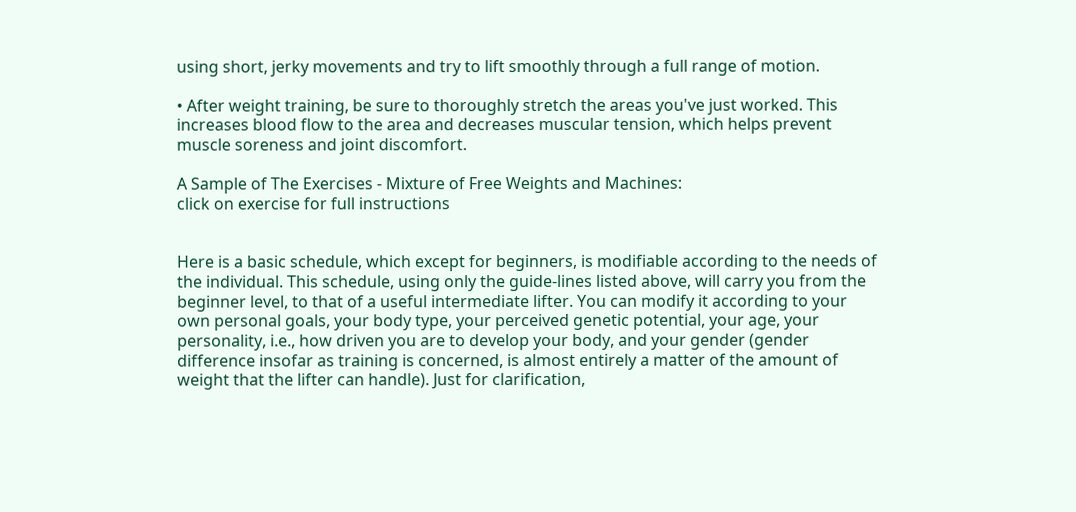using short, jerky movements and try to lift smoothly through a full range of motion.

• After weight training, be sure to thoroughly stretch the areas you've just worked. This increases blood flow to the area and decreases muscular tension, which helps prevent muscle soreness and joint discomfort.

A Sample of The Exercises - Mixture of Free Weights and Machines:
click on exercise for full instructions


Here is a basic schedule, which except for beginners, is modifiable according to the needs of the individual. This schedule, using only the guide-lines listed above, will carry you from the beginner level, to that of a useful intermediate lifter. You can modify it according to your own personal goals, your body type, your perceived genetic potential, your age, your personality, i.e., how driven you are to develop your body, and your gender (gender difference insofar as training is concerned, is almost entirely a matter of the amount of weight that the lifter can handle). Just for clarification,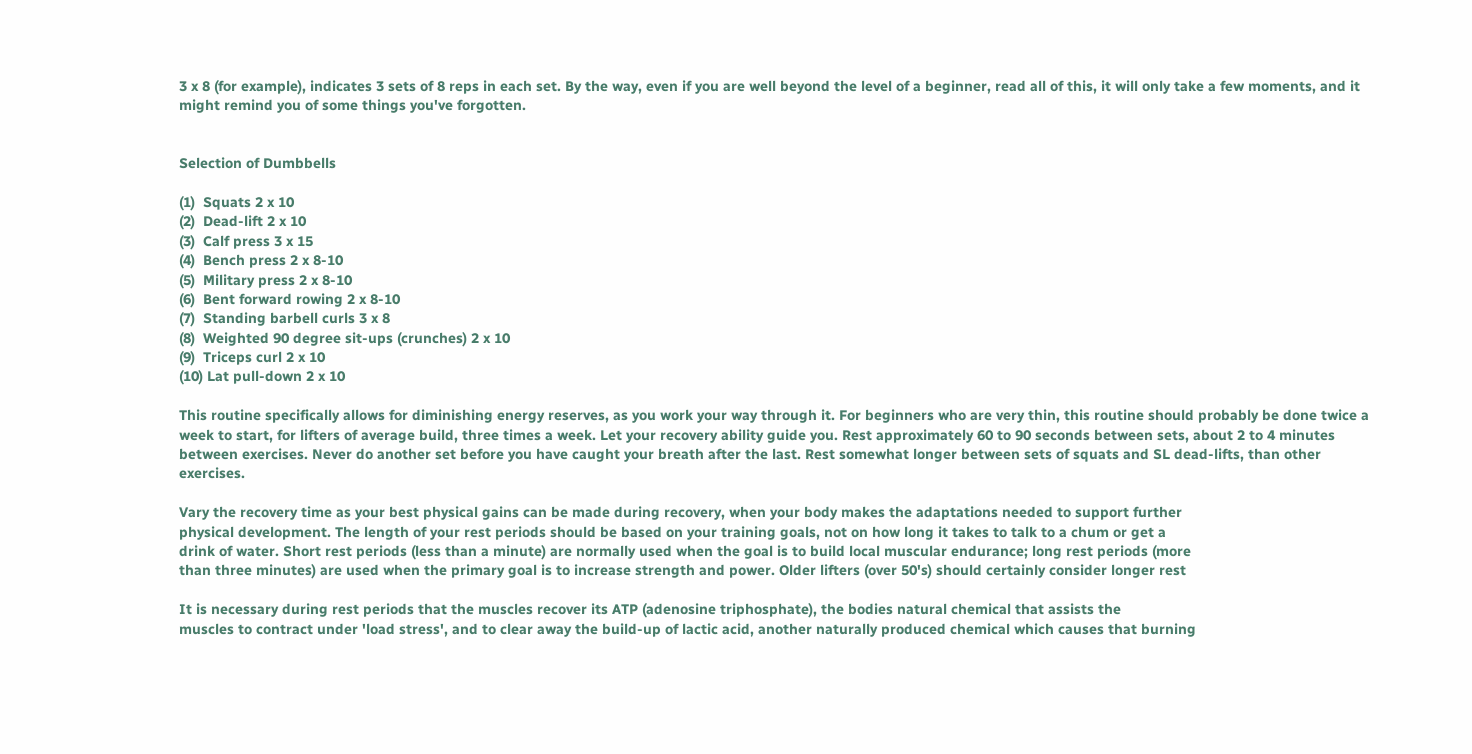3 x 8 (for example), indicates 3 sets of 8 reps in each set. By the way, even if you are well beyond the level of a beginner, read all of this, it will only take a few moments, and it might remind you of some things you've forgotten.


Selection of Dumbbells

(1)  Squats 2 x 10
(2)  Dead-lift 2 x 10
(3)  Calf press 3 x 15
(4)  Bench press 2 x 8-10
(5)  Military press 2 x 8-10
(6)  Bent forward rowing 2 x 8-10
(7)  Standing barbell curls 3 x 8
(8)  Weighted 90 degree sit-ups (crunches) 2 x 10
(9)  Triceps curl 2 x 10
(10) Lat pull-down 2 x 10

This routine specifically allows for diminishing energy reserves, as you work your way through it. For beginners who are very thin, this routine should probably be done twice a week to start, for lifters of average build, three times a week. Let your recovery ability guide you. Rest approximately 60 to 90 seconds between sets, about 2 to 4 minutes between exercises. Never do another set before you have caught your breath after the last. Rest somewhat longer between sets of squats and SL dead-lifts, than other exercises.

Vary the recovery time as your best physical gains can be made during recovery, when your body makes the adaptations needed to support further
physical development. The length of your rest periods should be based on your training goals, not on how long it takes to talk to a chum or get a
drink of water. Short rest periods (less than a minute) are normally used when the goal is to build local muscular endurance; long rest periods (more
than three minutes) are used when the primary goal is to increase strength and power. Older lifters (over 50's) should certainly consider longer rest

It is necessary during rest periods that the muscles recover its ATP (adenosine triphosphate), the bodies natural chemical that assists the
muscles to contract under 'load stress', and to clear away the build-up of lactic acid, another naturally produced chemical which causes that burning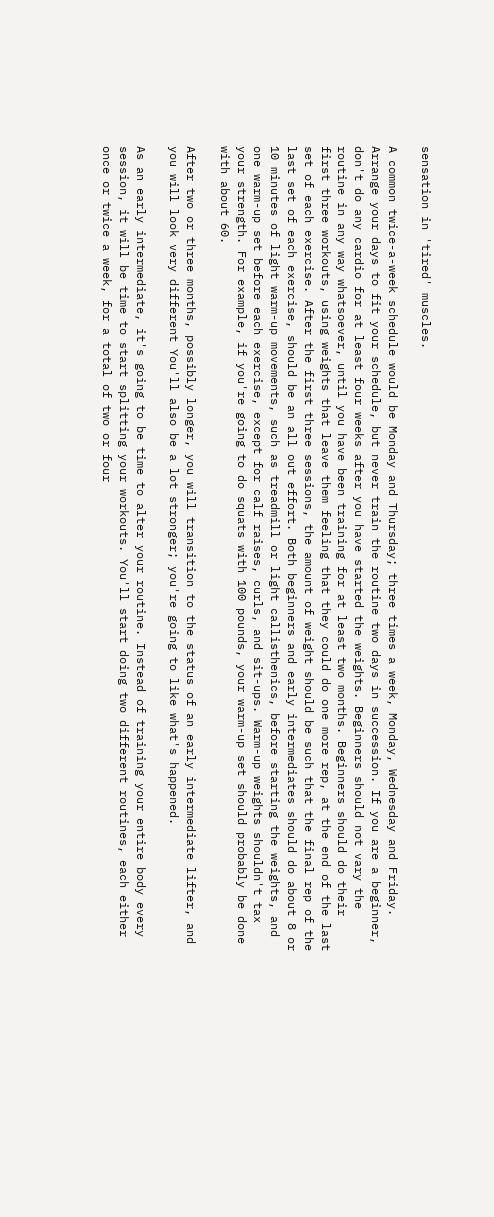sensation in 'tired' muscles.

A common twice-a-week schedule would be Monday and Thursday; three times a week, Monday, Wednesday and Friday. Arrange your days to fit your schedule, but never train the routine two days in succession. If you are a beginner, don't do any cardio for at least four weeks after you have started the weights. Beginners should not vary the routine in any way whatsoever, until you have been training for at least two months. Beginners should do their first three workouts, using weights that leave them feeling that they could do one more rep, at the end of the last set of each exercise. After the first three sessions, the amount of weight should be such that the final rep of the last set of each exercise, should be an all out effort. Both beginners and early intermediates should do about 8 or 10 minutes of light warm-up movements, such as treadmill or light callisthenics, before starting the weights, and one warm-up set before each exercise, except for calf raises, curls, and sit-ups. Warm-up weights shouldn't tax your strength. For example, if you're going to do squats with 100 pounds, your warm-up set should probably be done with about 60.

After two or three months, possibly longer, you will transition to the status of an early intermediate lifter, and you will look very different You'll also be a lot stronger; you're going to like what's happened.

As an early intermediate, it's going to be time to alter your routine. Instead of training your entire body every session, it will be time to start splitting your workouts. You'll start doing two different routines, each either once or twice a week, for a total of two or four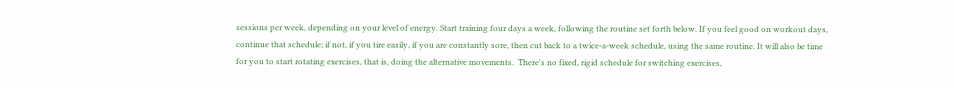sessions per week, depending on your level of energy. Start training four days a week, following the routine set forth below. If you feel good on workout days, continue that schedule; if not, if you tire easily, if you are constantly sore, then cut back to a twice-a-week schedule, using the same routine. It will also be time for you to start rotating exercises, that is, doing the alternative movements.  There's no fixed, rigid schedule for switching exercises,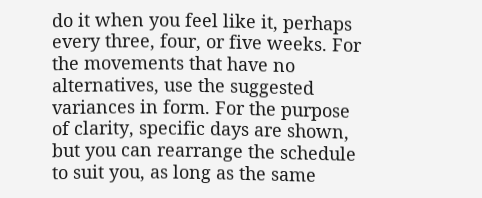do it when you feel like it, perhaps every three, four, or five weeks. For the movements that have no alternatives, use the suggested variances in form. For the purpose of clarity, specific days are shown, but you can rearrange the schedule to suit you, as long as the same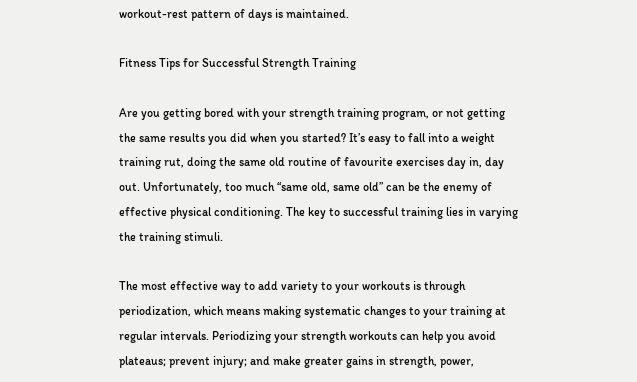workout-rest pattern of days is maintained.

Fitness Tips for Successful Strength Training

Are you getting bored with your strength training program, or not getting the same results you did when you started? It’s easy to fall into a weight training rut, doing the same old routine of favourite exercises day in, day out. Unfortunately, too much “same old, same old” can be the enemy of effective physical conditioning. The key to successful training lies in varying the training stimuli.

The most effective way to add variety to your workouts is through periodization, which means making systematic changes to your training at regular intervals. Periodizing your strength workouts can help you avoid plateaus; prevent injury; and make greater gains in strength, power,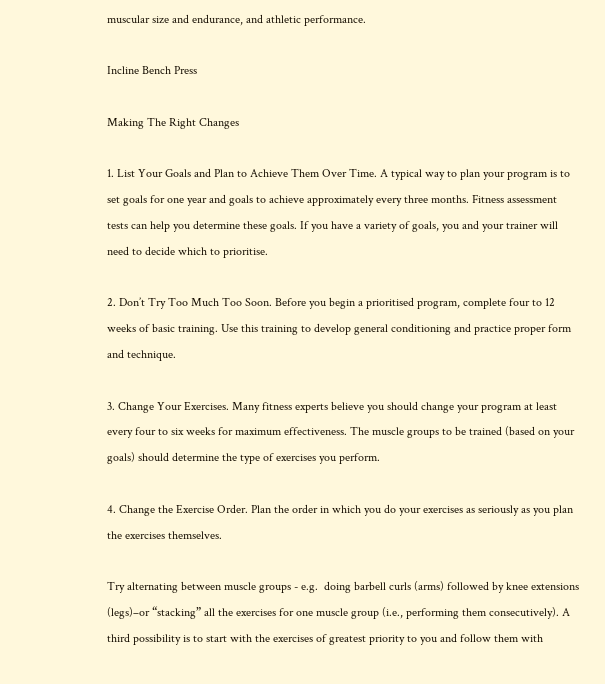muscular size and endurance, and athletic performance.

Incline Bench Press

Making The Right Changes

1. List Your Goals and Plan to Achieve Them Over Time. A typical way to plan your program is to set goals for one year and goals to achieve approximately every three months. Fitness assessment tests can help you determine these goals. If you have a variety of goals, you and your trainer will need to decide which to prioritise.

2. Don’t Try Too Much Too Soon. Before you begin a prioritised program, complete four to 12 weeks of basic training. Use this training to develop general conditioning and practice proper form and technique.

3. Change Your Exercises. Many fitness experts believe you should change your program at least every four to six weeks for maximum effectiveness. The muscle groups to be trained (based on your goals) should determine the type of exercises you perform.

4. Change the Exercise Order. Plan the order in which you do your exercises as seriously as you plan the exercises themselves.

Try alternating between muscle groups - e.g.  doing barbell curls (arms) followed by knee extensions (legs)–or “stacking” all the exercises for one muscle group (i.e., performing them consecutively). A third possibility is to start with the exercises of greatest priority to you and follow them with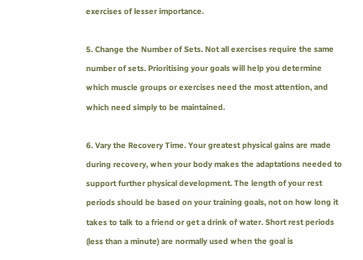exercises of lesser importance.

5. Change the Number of Sets. Not all exercises require the same number of sets. Prioritising your goals will help you determine which muscle groups or exercises need the most attention, and which need simply to be maintained.

6. Vary the Recovery Time. Your greatest physical gains are made during recovery, when your body makes the adaptations needed to support further physical development. The length of your rest periods should be based on your training goals, not on how long it takes to talk to a friend or get a drink of water. Short rest periods (less than a minute) are normally used when the goal is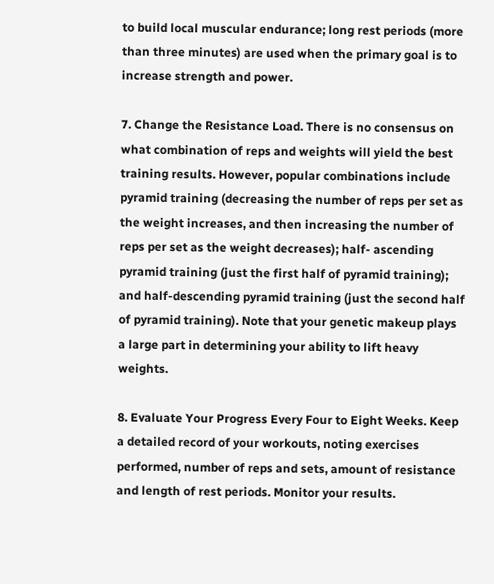to build local muscular endurance; long rest periods (more than three minutes) are used when the primary goal is to increase strength and power.

7. Change the Resistance Load. There is no consensus on what combination of reps and weights will yield the best training results. However, popular combinations include pyramid training (decreasing the number of reps per set as the weight increases, and then increasing the number of reps per set as the weight decreases); half- ascending pyramid training (just the first half of pyramid training); and half-descending pyramid training (just the second half of pyramid training). Note that your genetic makeup plays a large part in determining your ability to lift heavy weights.

8. Evaluate Your Progress Every Four to Eight Weeks. Keep a detailed record of your workouts, noting exercises performed, number of reps and sets, amount of resistance and length of rest periods. Monitor your results.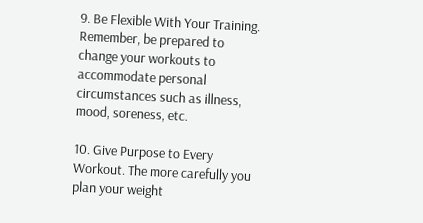9. Be Flexible With Your Training. Remember, be prepared to change your workouts to accommodate personal circumstances such as illness, mood, soreness, etc.

10. Give Purpose to Every Workout. The more carefully you plan your weight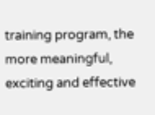training program, the more meaningful, exciting and effective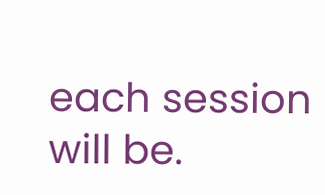each session will be.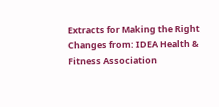Extracts for Making the Right Changes from: IDEA Health & Fitness Association